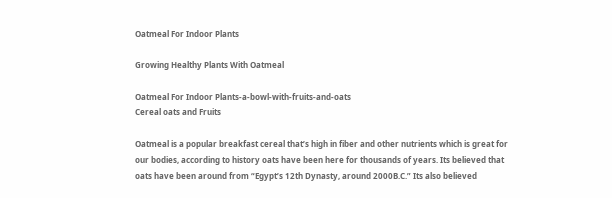Oatmeal For Indoor Plants

Growing Healthy Plants With Oatmeal

Oatmeal For Indoor Plants-a-bowl-with-fruits-and-oats
Cereal oats and Fruits

Oatmeal is a popular breakfast cereal that’s high in fiber and other nutrients which is great for our bodies, according to history oats have been here for thousands of years. Its believed that oats have been around from “Egypt’s 12th Dynasty, around 2000B.C.” Its also believed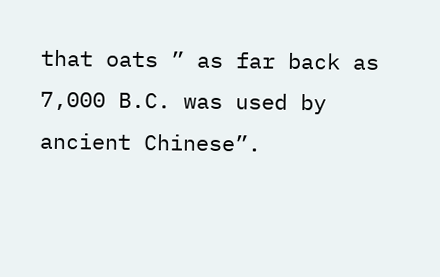that oats ” as far back as 7,000 B.C. was used by ancient Chinese”.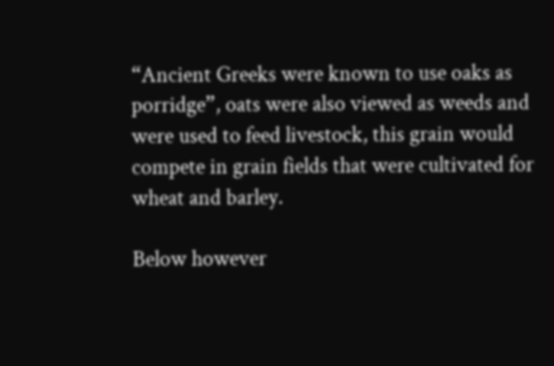“Ancient Greeks were known to use oaks as porridge”, oats were also viewed as weeds and were used to feed livestock, this grain would compete in grain fields that were cultivated for wheat and barley.

Below however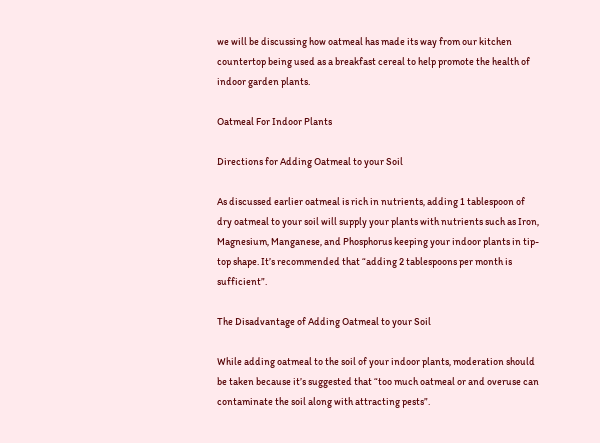we will be discussing how oatmeal has made its way from our kitchen countertop being used as a breakfast cereal to help promote the health of indoor garden plants.

Oatmeal For Indoor Plants

Directions for Adding Oatmeal to your Soil

As discussed earlier oatmeal is rich in nutrients, adding 1 tablespoon of dry oatmeal to your soil will supply your plants with nutrients such as Iron, Magnesium, Manganese, and Phosphorus keeping your indoor plants in tip-top shape. It’s recommended that “adding 2 tablespoons per month is sufficient”.

The Disadvantage of Adding Oatmeal to your Soil

While adding oatmeal to the soil of your indoor plants, moderation should be taken because it’s suggested that “too much oatmeal or and overuse can contaminate the soil along with attracting pests”.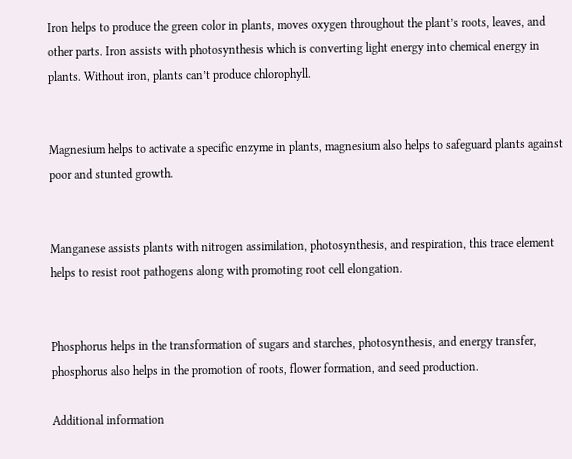Iron helps to produce the green color in plants, moves oxygen throughout the plant’s roots, leaves, and other parts. Iron assists with photosynthesis which is converting light energy into chemical energy in plants. Without iron, plants can’t produce chlorophyll.


Magnesium helps to activate a specific enzyme in plants, magnesium also helps to safeguard plants against poor and stunted growth.


Manganese assists plants with nitrogen assimilation, photosynthesis, and respiration, this trace element helps to resist root pathogens along with promoting root cell elongation.


Phosphorus helps in the transformation of sugars and starches, photosynthesis, and energy transfer, phosphorus also helps in the promotion of roots, flower formation, and seed production.

Additional information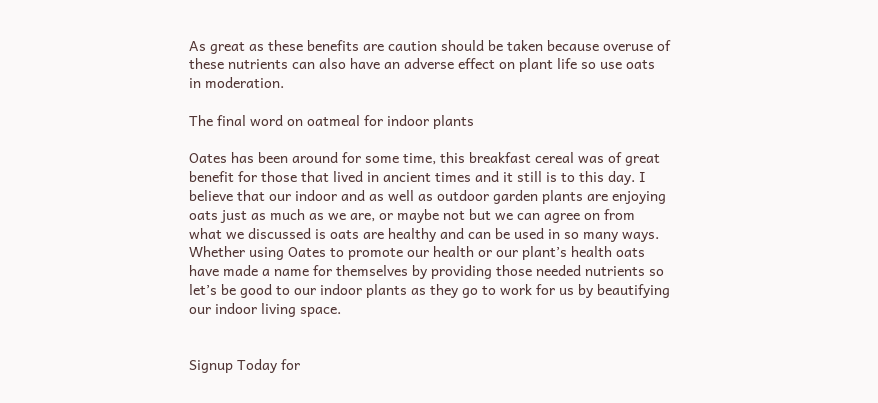As great as these benefits are caution should be taken because overuse of these nutrients can also have an adverse effect on plant life so use oats in moderation.

The final word on oatmeal for indoor plants

Oates has been around for some time, this breakfast cereal was of great benefit for those that lived in ancient times and it still is to this day. I believe that our indoor and as well as outdoor garden plants are enjoying oats just as much as we are, or maybe not but we can agree on from what we discussed is oats are healthy and can be used in so many ways. Whether using Oates to promote our health or our plant’s health oats have made a name for themselves by providing those needed nutrients so let’s be good to our indoor plants as they go to work for us by beautifying our indoor living space.


Signup Today for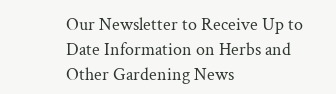Our Newsletter to Receive Up to Date Information on Herbs and Other Gardening News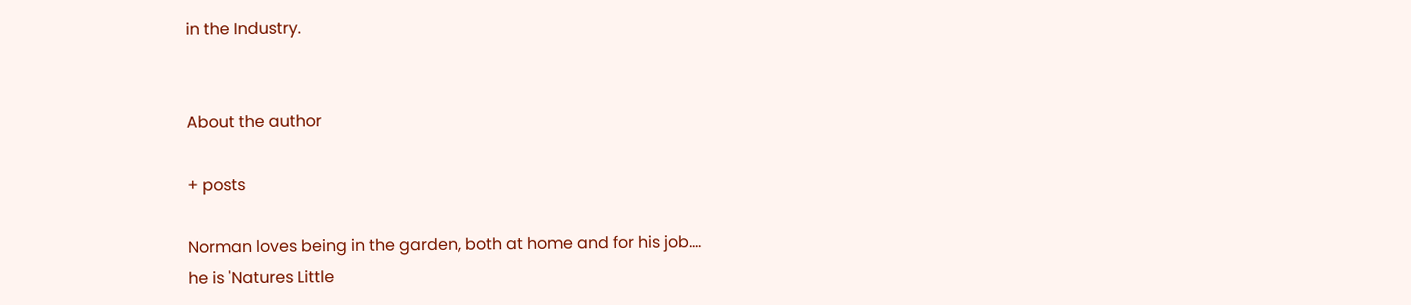in the Industry.


About the author

+ posts

Norman loves being in the garden, both at home and for his job....
he is 'Natures Little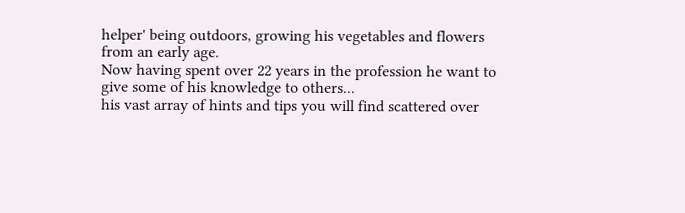helper' being outdoors, growing his vegetables and flowers from an early age.
Now having spent over 22 years in the profession he want to give some of his knowledge to others...
his vast array of hints and tips you will find scattered over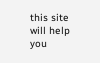this site will help you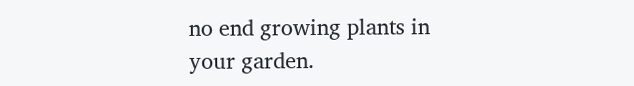no end growing plants in your garden.